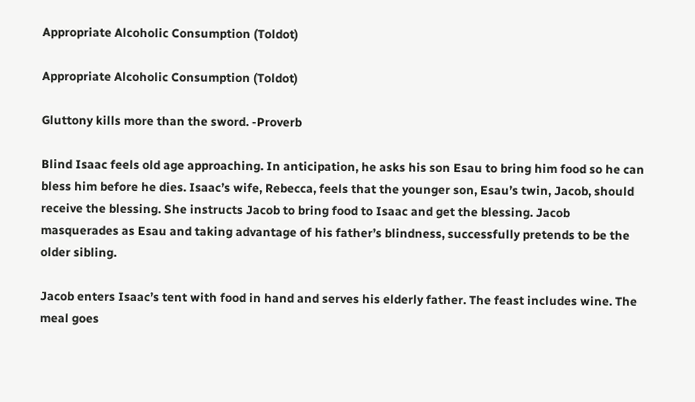Appropriate Alcoholic Consumption (Toldot)

Appropriate Alcoholic Consumption (Toldot)

Gluttony kills more than the sword. -Proverb

Blind Isaac feels old age approaching. In anticipation, he asks his son Esau to bring him food so he can bless him before he dies. Isaac’s wife, Rebecca, feels that the younger son, Esau’s twin, Jacob, should receive the blessing. She instructs Jacob to bring food to Isaac and get the blessing. Jacob masquerades as Esau and taking advantage of his father’s blindness, successfully pretends to be the older sibling.

Jacob enters Isaac’s tent with food in hand and serves his elderly father. The feast includes wine. The meal goes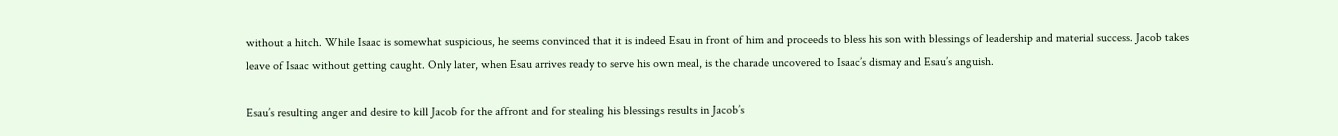without a hitch. While Isaac is somewhat suspicious, he seems convinced that it is indeed Esau in front of him and proceeds to bless his son with blessings of leadership and material success. Jacob takes leave of Isaac without getting caught. Only later, when Esau arrives ready to serve his own meal, is the charade uncovered to Isaac’s dismay and Esau’s anguish.

Esau’s resulting anger and desire to kill Jacob for the affront and for stealing his blessings results in Jacob’s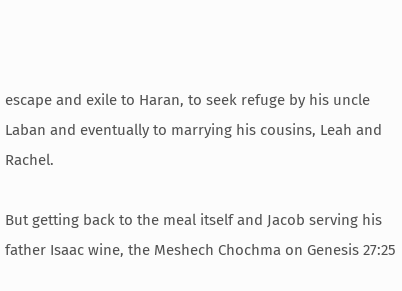escape and exile to Haran, to seek refuge by his uncle Laban and eventually to marrying his cousins, Leah and Rachel.

But getting back to the meal itself and Jacob serving his father Isaac wine, the Meshech Chochma on Genesis 27:25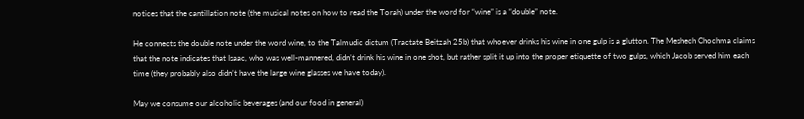notices that the cantillation note (the musical notes on how to read the Torah) under the word for “wine” is a “double” note.

He connects the double note under the word wine, to the Talmudic dictum (Tractate Beitzah 25b) that whoever drinks his wine in one gulp is a glutton. The Meshech Chochma claims that the note indicates that Isaac, who was well-mannered, didn’t drink his wine in one shot, but rather split it up into the proper etiquette of two gulps, which Jacob served him each time (they probably also didn’t have the large wine glasses we have today).

May we consume our alcoholic beverages (and our food in general)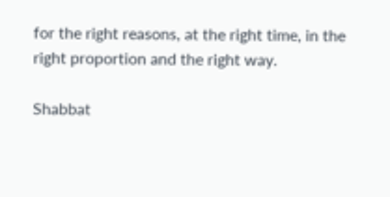for the right reasons, at the right time, in the right proportion and the right way.

Shabbat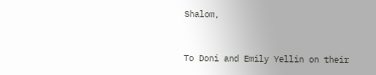Shalom,



To Doni and Emily Yellin on their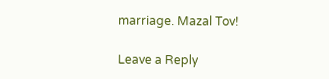marriage. Mazal Tov!

Leave a Reply